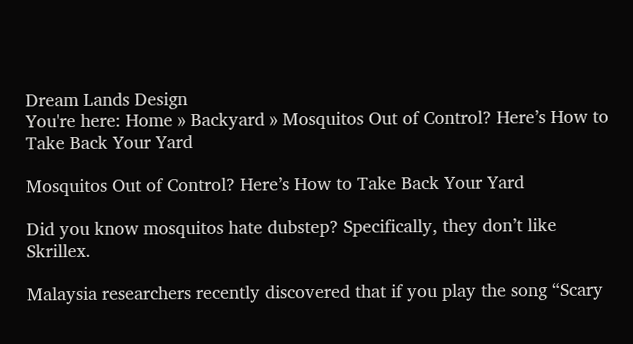Dream Lands Design
You're here: Home » Backyard » Mosquitos Out of Control? Here’s How to Take Back Your Yard

Mosquitos Out of Control? Here’s How to Take Back Your Yard

Did you know mosquitos hate dubstep? Specifically, they don’t like Skrillex.

Malaysia researchers recently discovered that if you play the song “Scary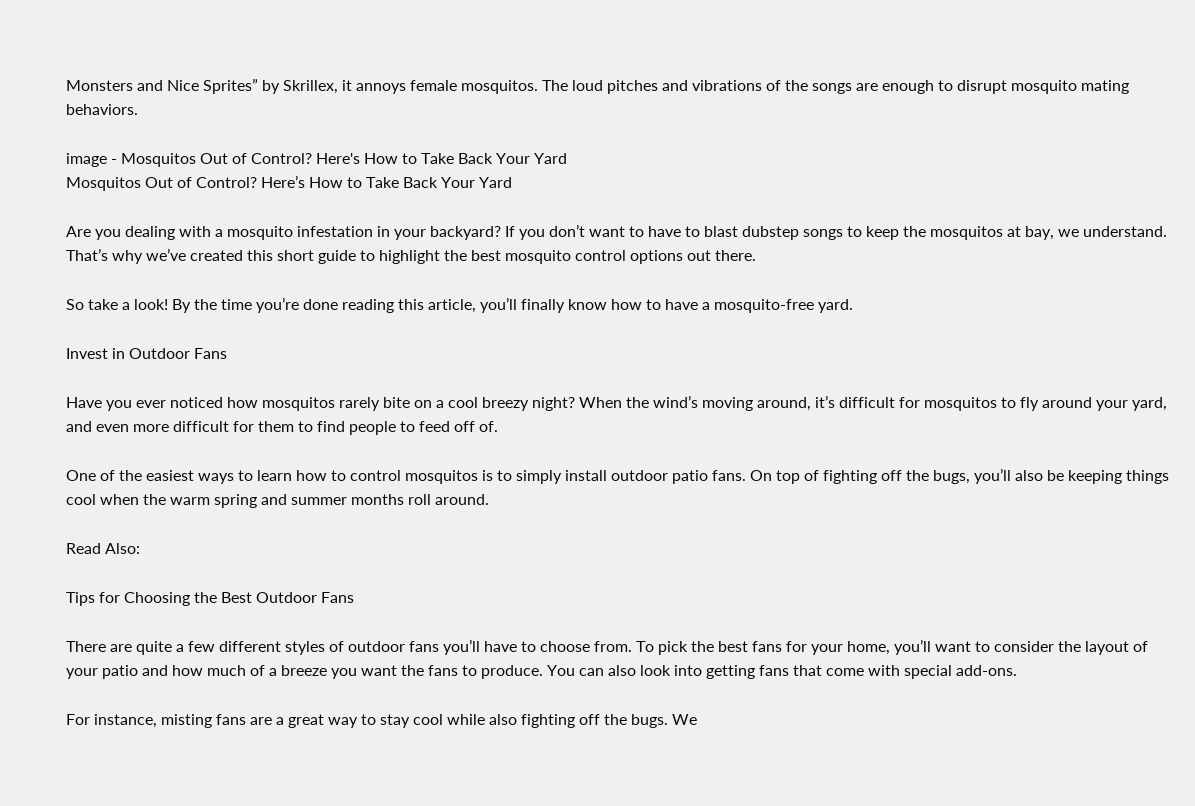Monsters and Nice Sprites” by Skrillex, it annoys female mosquitos. The loud pitches and vibrations of the songs are enough to disrupt mosquito mating behaviors.

image - Mosquitos Out of Control? Here's How to Take Back Your Yard
Mosquitos Out of Control? Here’s How to Take Back Your Yard

Are you dealing with a mosquito infestation in your backyard? If you don’t want to have to blast dubstep songs to keep the mosquitos at bay, we understand. That’s why we’ve created this short guide to highlight the best mosquito control options out there.

So take a look! By the time you’re done reading this article, you’ll finally know how to have a mosquito-free yard.

Invest in Outdoor Fans

Have you ever noticed how mosquitos rarely bite on a cool breezy night? When the wind’s moving around, it’s difficult for mosquitos to fly around your yard, and even more difficult for them to find people to feed off of.

One of the easiest ways to learn how to control mosquitos is to simply install outdoor patio fans. On top of fighting off the bugs, you’ll also be keeping things cool when the warm spring and summer months roll around.

Read Also:

Tips for Choosing the Best Outdoor Fans

There are quite a few different styles of outdoor fans you’ll have to choose from. To pick the best fans for your home, you’ll want to consider the layout of your patio and how much of a breeze you want the fans to produce. You can also look into getting fans that come with special add-ons.

For instance, misting fans are a great way to stay cool while also fighting off the bugs. We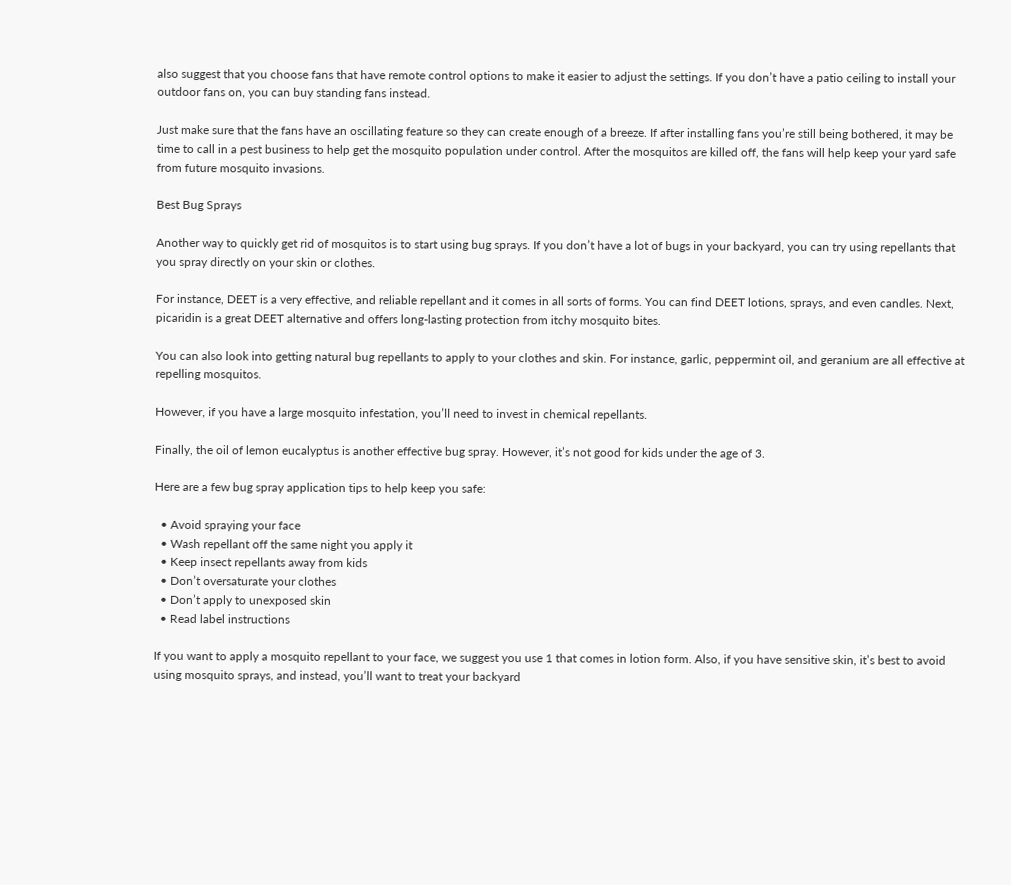also suggest that you choose fans that have remote control options to make it easier to adjust the settings. If you don’t have a patio ceiling to install your outdoor fans on, you can buy standing fans instead.

Just make sure that the fans have an oscillating feature so they can create enough of a breeze. If after installing fans you’re still being bothered, it may be time to call in a pest business to help get the mosquito population under control. After the mosquitos are killed off, the fans will help keep your yard safe from future mosquito invasions.

Best Bug Sprays

Another way to quickly get rid of mosquitos is to start using bug sprays. If you don’t have a lot of bugs in your backyard, you can try using repellants that you spray directly on your skin or clothes.

For instance, DEET is a very effective, and reliable repellant and it comes in all sorts of forms. You can find DEET lotions, sprays, and even candles. Next, picaridin is a great DEET alternative and offers long-lasting protection from itchy mosquito bites.

You can also look into getting natural bug repellants to apply to your clothes and skin. For instance, garlic, peppermint oil, and geranium are all effective at repelling mosquitos.

However, if you have a large mosquito infestation, you’ll need to invest in chemical repellants.

Finally, the oil of lemon eucalyptus is another effective bug spray. However, it’s not good for kids under the age of 3.

Here are a few bug spray application tips to help keep you safe:

  • Avoid spraying your face
  • Wash repellant off the same night you apply it
  • Keep insect repellants away from kids
  • Don’t oversaturate your clothes
  • Don’t apply to unexposed skin
  • Read label instructions

If you want to apply a mosquito repellant to your face, we suggest you use 1 that comes in lotion form. Also, if you have sensitive skin, it’s best to avoid using mosquito sprays, and instead, you’ll want to treat your backyard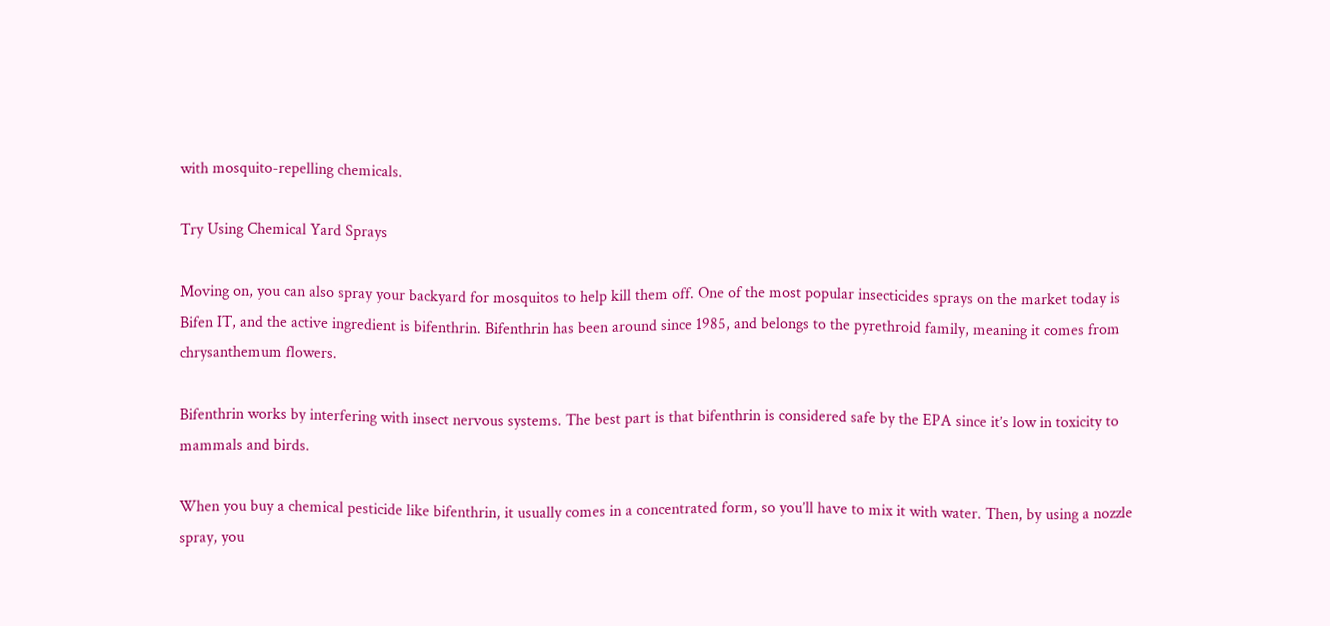with mosquito-repelling chemicals.

Try Using Chemical Yard Sprays

Moving on, you can also spray your backyard for mosquitos to help kill them off. One of the most popular insecticides sprays on the market today is Bifen IT, and the active ingredient is bifenthrin. Bifenthrin has been around since 1985, and belongs to the pyrethroid family, meaning it comes from chrysanthemum flowers.

Bifenthrin works by interfering with insect nervous systems. The best part is that bifenthrin is considered safe by the EPA since it’s low in toxicity to mammals and birds.

When you buy a chemical pesticide like bifenthrin, it usually comes in a concentrated form, so you’ll have to mix it with water. Then, by using a nozzle spray, you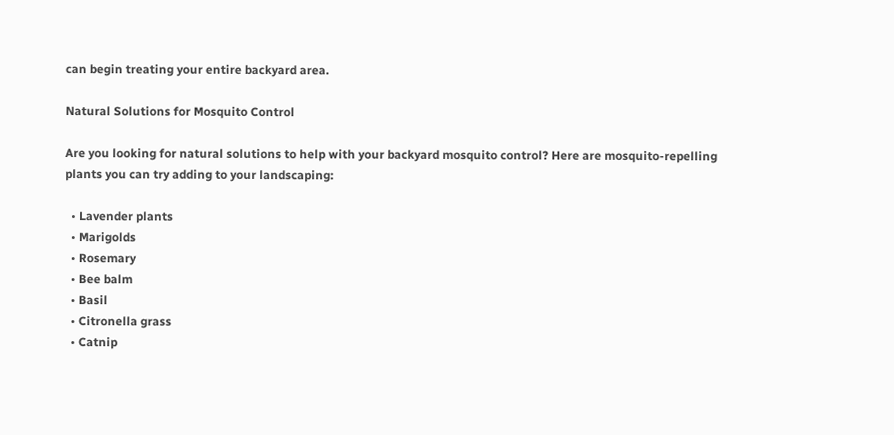can begin treating your entire backyard area.

Natural Solutions for Mosquito Control

Are you looking for natural solutions to help with your backyard mosquito control? Here are mosquito-repelling plants you can try adding to your landscaping:

  • Lavender plants
  • Marigolds
  • Rosemary
  • Bee balm
  • Basil
  • Citronella grass
  • Catnip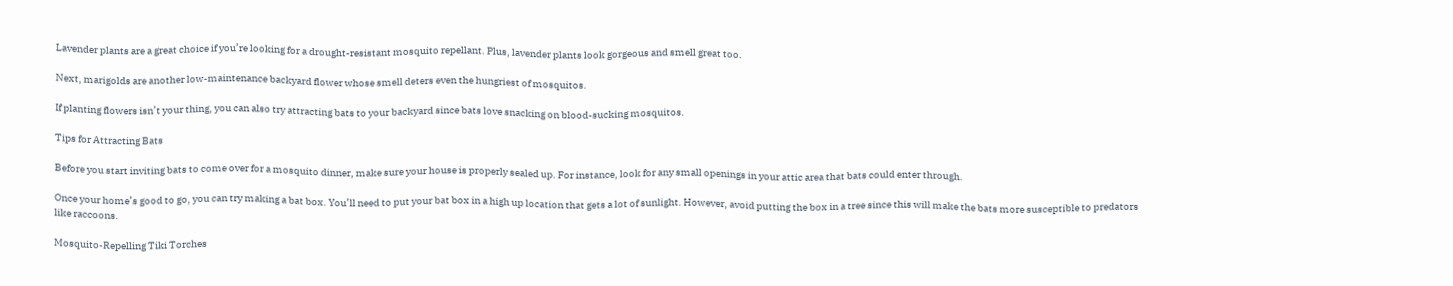Lavender plants are a great choice if you’re looking for a drought-resistant mosquito repellant. Plus, lavender plants look gorgeous and smell great too.

Next, marigolds are another low-maintenance backyard flower whose smell deters even the hungriest of mosquitos.

If planting flowers isn’t your thing, you can also try attracting bats to your backyard since bats love snacking on blood-sucking mosquitos.

Tips for Attracting Bats

Before you start inviting bats to come over for a mosquito dinner, make sure your house is properly sealed up. For instance, look for any small openings in your attic area that bats could enter through.

Once your home’s good to go, you can try making a bat box. You’ll need to put your bat box in a high up location that gets a lot of sunlight. However, avoid putting the box in a tree since this will make the bats more susceptible to predators like raccoons.

Mosquito-Repelling Tiki Torches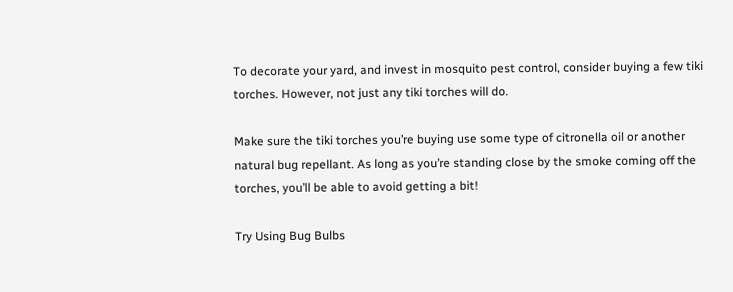To decorate your yard, and invest in mosquito pest control, consider buying a few tiki torches. However, not just any tiki torches will do.

Make sure the tiki torches you’re buying use some type of citronella oil or another natural bug repellant. As long as you’re standing close by the smoke coming off the torches, you’ll be able to avoid getting a bit!

Try Using Bug Bulbs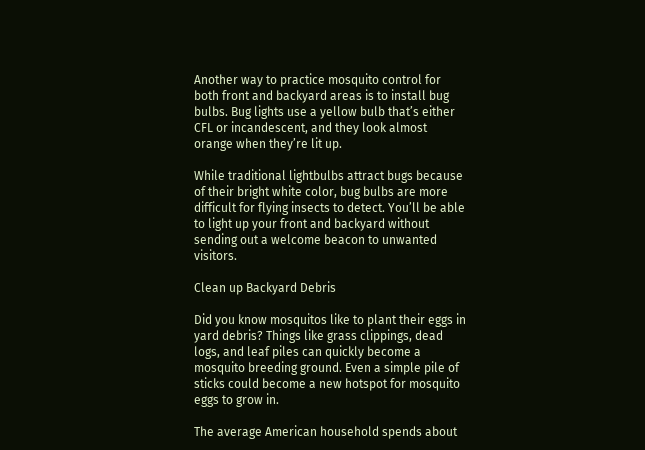Another way to practice mosquito control for both front and backyard areas is to install bug bulbs. Bug lights use a yellow bulb that’s either CFL or incandescent, and they look almost orange when they’re lit up.

While traditional lightbulbs attract bugs because of their bright white color, bug bulbs are more difficult for flying insects to detect. You’ll be able to light up your front and backyard without sending out a welcome beacon to unwanted visitors.

Clean up Backyard Debris

Did you know mosquitos like to plant their eggs in yard debris? Things like grass clippings, dead logs, and leaf piles can quickly become a mosquito breeding ground. Even a simple pile of sticks could become a new hotspot for mosquito eggs to grow in.

The average American household spends about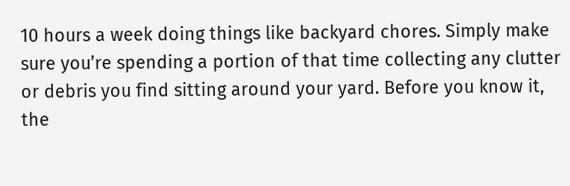10 hours a week doing things like backyard chores. Simply make sure you’re spending a portion of that time collecting any clutter or debris you find sitting around your yard. Before you know it, the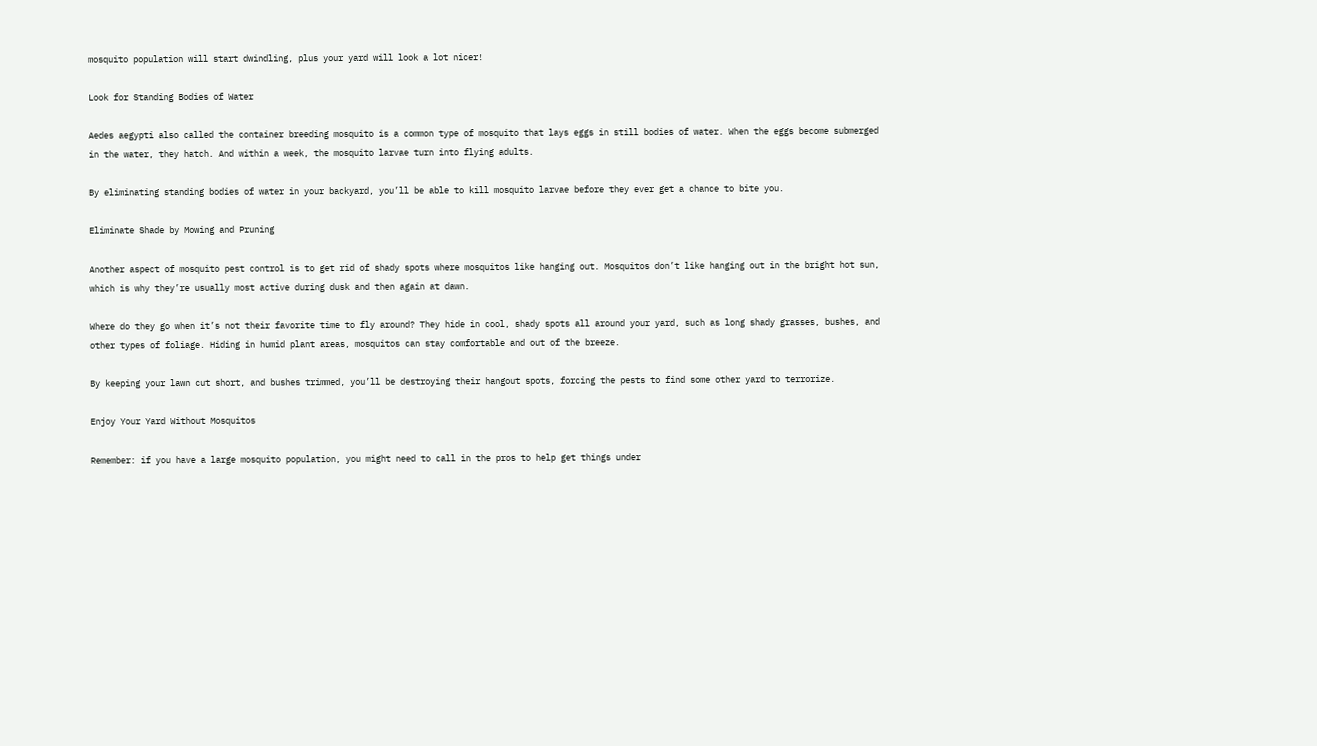mosquito population will start dwindling, plus your yard will look a lot nicer!

Look for Standing Bodies of Water

Aedes aegypti also called the container breeding mosquito is a common type of mosquito that lays eggs in still bodies of water. When the eggs become submerged in the water, they hatch. And within a week, the mosquito larvae turn into flying adults.

By eliminating standing bodies of water in your backyard, you’ll be able to kill mosquito larvae before they ever get a chance to bite you.

Eliminate Shade by Mowing and Pruning

Another aspect of mosquito pest control is to get rid of shady spots where mosquitos like hanging out. Mosquitos don’t like hanging out in the bright hot sun, which is why they’re usually most active during dusk and then again at dawn.

Where do they go when it’s not their favorite time to fly around? They hide in cool, shady spots all around your yard, such as long shady grasses, bushes, and other types of foliage. Hiding in humid plant areas, mosquitos can stay comfortable and out of the breeze.

By keeping your lawn cut short, and bushes trimmed, you’ll be destroying their hangout spots, forcing the pests to find some other yard to terrorize.

Enjoy Your Yard Without Mosquitos

Remember: if you have a large mosquito population, you might need to call in the pros to help get things under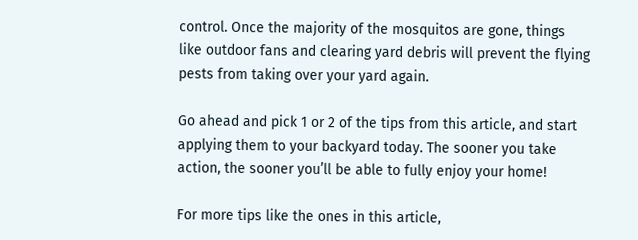control. Once the majority of the mosquitos are gone, things like outdoor fans and clearing yard debris will prevent the flying pests from taking over your yard again.

Go ahead and pick 1 or 2 of the tips from this article, and start applying them to your backyard today. The sooner you take action, the sooner you’ll be able to fully enjoy your home!

For more tips like the ones in this article,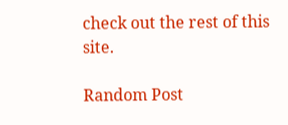check out the rest of this site.

Random Post